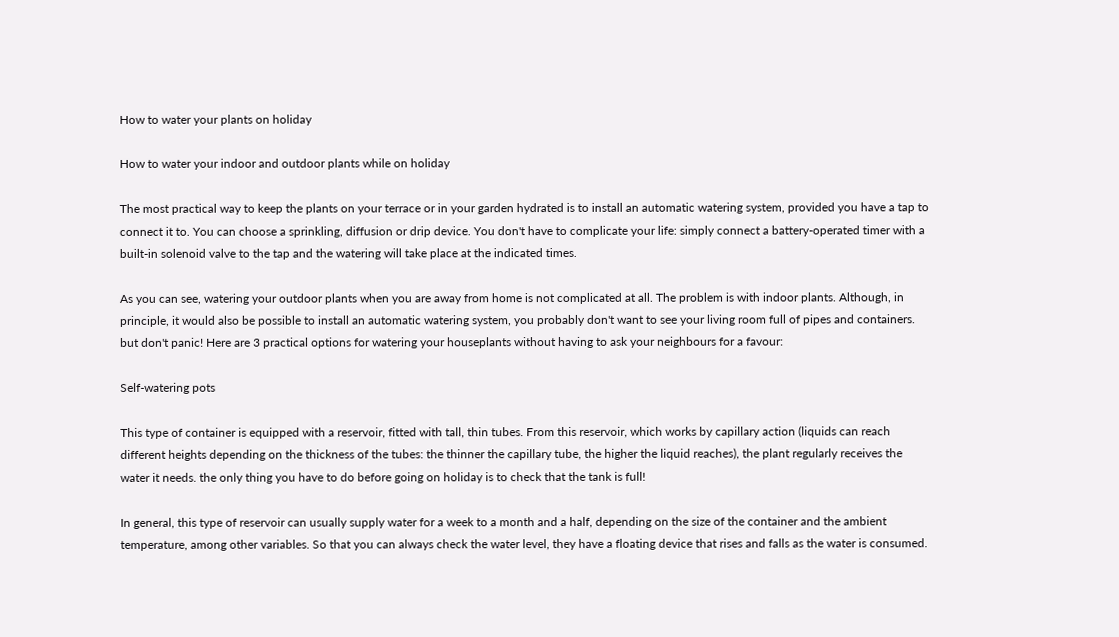How to water your plants on holiday

How to water your indoor and outdoor plants while on holiday

The most practical way to keep the plants on your terrace or in your garden hydrated is to install an automatic watering system, provided you have a tap to connect it to. You can choose a sprinkling, diffusion or drip device. You don't have to complicate your life: simply connect a battery-operated timer with a built-in solenoid valve to the tap and the watering will take place at the indicated times.

As you can see, watering your outdoor plants when you are away from home is not complicated at all. The problem is with indoor plants. Although, in principle, it would also be possible to install an automatic watering system, you probably don't want to see your living room full of pipes and containers. but don't panic! Here are 3 practical options for watering your houseplants without having to ask your neighbours for a favour:

Self-watering pots

This type of container is equipped with a reservoir, fitted with tall, thin tubes. From this reservoir, which works by capillary action (liquids can reach different heights depending on the thickness of the tubes: the thinner the capillary tube, the higher the liquid reaches), the plant regularly receives the water it needs. the only thing you have to do before going on holiday is to check that the tank is full!

In general, this type of reservoir can usually supply water for a week to a month and a half, depending on the size of the container and the ambient temperature, among other variables. So that you can always check the water level, they have a floating device that rises and falls as the water is consumed.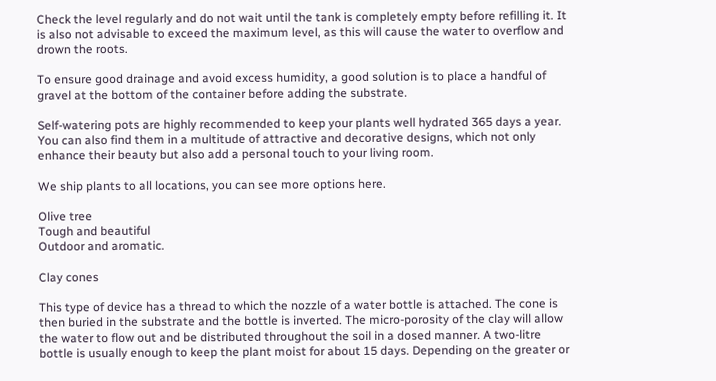Check the level regularly and do not wait until the tank is completely empty before refilling it. It is also not advisable to exceed the maximum level, as this will cause the water to overflow and drown the roots.

To ensure good drainage and avoid excess humidity, a good solution is to place a handful of gravel at the bottom of the container before adding the substrate.

Self-watering pots are highly recommended to keep your plants well hydrated 365 days a year. You can also find them in a multitude of attractive and decorative designs, which not only enhance their beauty but also add a personal touch to your living room.

We ship plants to all locations, you can see more options here.

Olive tree
Tough and beautiful
Outdoor and aromatic.

Clay cones

This type of device has a thread to which the nozzle of a water bottle is attached. The cone is then buried in the substrate and the bottle is inverted. The micro-porosity of the clay will allow the water to flow out and be distributed throughout the soil in a dosed manner. A two-litre bottle is usually enough to keep the plant moist for about 15 days. Depending on the greater or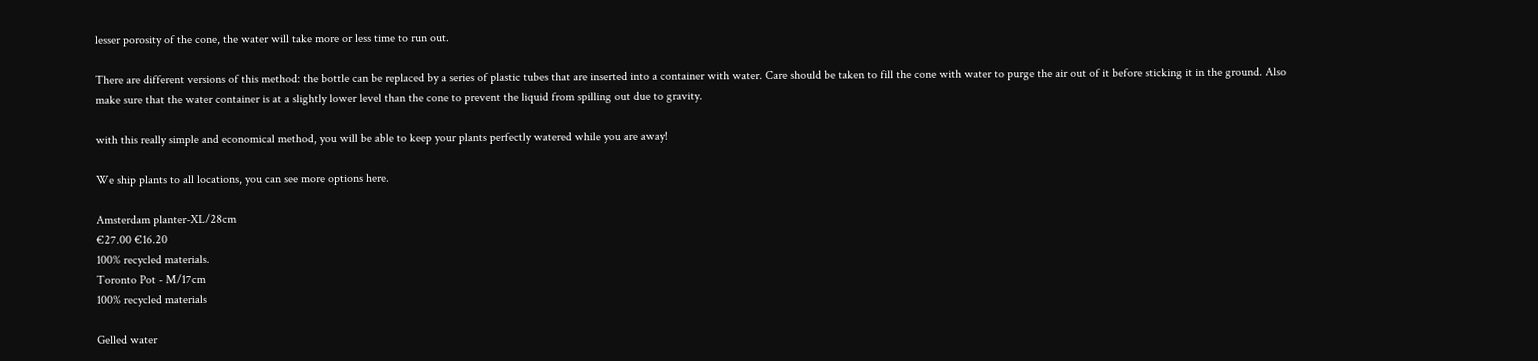lesser porosity of the cone, the water will take more or less time to run out.

There are different versions of this method: the bottle can be replaced by a series of plastic tubes that are inserted into a container with water. Care should be taken to fill the cone with water to purge the air out of it before sticking it in the ground. Also make sure that the water container is at a slightly lower level than the cone to prevent the liquid from spilling out due to gravity.

with this really simple and economical method, you will be able to keep your plants perfectly watered while you are away!

We ship plants to all locations, you can see more options here.

Amsterdam planter-XL/28cm
€27.00 €16.20
100% recycled materials.
Toronto Pot - M/17cm
100% recycled materials

Gelled water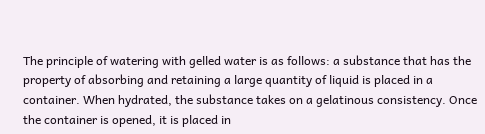The principle of watering with gelled water is as follows: a substance that has the property of absorbing and retaining a large quantity of liquid is placed in a container. When hydrated, the substance takes on a gelatinous consistency. Once the container is opened, it is placed in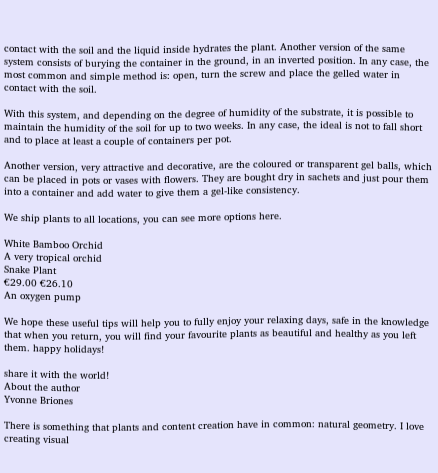contact with the soil and the liquid inside hydrates the plant. Another version of the same system consists of burying the container in the ground, in an inverted position. In any case, the most common and simple method is: open, turn the screw and place the gelled water in contact with the soil.

With this system, and depending on the degree of humidity of the substrate, it is possible to maintain the humidity of the soil for up to two weeks. In any case, the ideal is not to fall short and to place at least a couple of containers per pot.

Another version, very attractive and decorative, are the coloured or transparent gel balls, which can be placed in pots or vases with flowers. They are bought dry in sachets and just pour them into a container and add water to give them a gel-like consistency.

We ship plants to all locations, you can see more options here.

White Bamboo Orchid
A very tropical orchid
Snake Plant
€29.00 €26.10
An oxygen pump

We hope these useful tips will help you to fully enjoy your relaxing days, safe in the knowledge that when you return, you will find your favourite plants as beautiful and healthy as you left them. happy holidays!

share it with the world!
About the author
Yvonne Briones

There is something that plants and content creation have in common: natural geometry. I love creating visual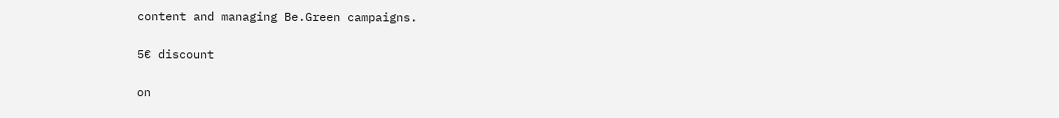content and managing Be.Green campaigns.

5€ discount

on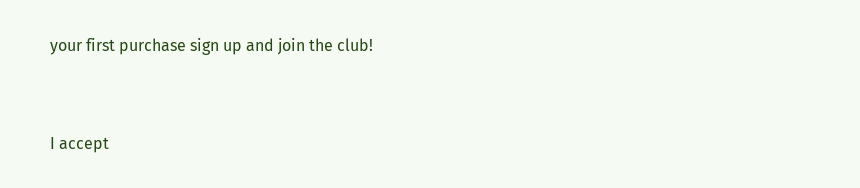your first purchase sign up and join the club!


I accept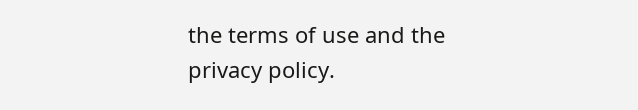the terms of use and the privacy policy.